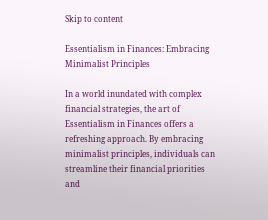Skip to content

Essentialism in Finances: Embracing Minimalist Principles

In a world inundated with complex financial strategies, the art of Essentialism in Finances offers a refreshing approach. By embracing minimalist principles, individuals can streamline their financial priorities and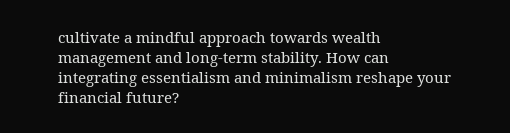cultivate a mindful approach towards wealth management and long-term stability. How can integrating essentialism and minimalism reshape your financial future?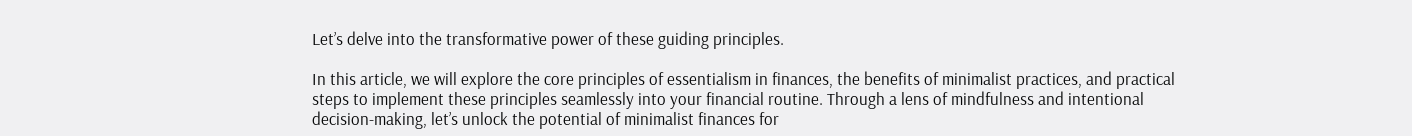Let’s delve into the transformative power of these guiding principles.

In this article, we will explore the core principles of essentialism in finances, the benefits of minimalist practices, and practical steps to implement these principles seamlessly into your financial routine. Through a lens of mindfulness and intentional decision-making, let’s unlock the potential of minimalist finances for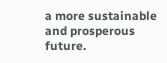a more sustainable and prosperous future.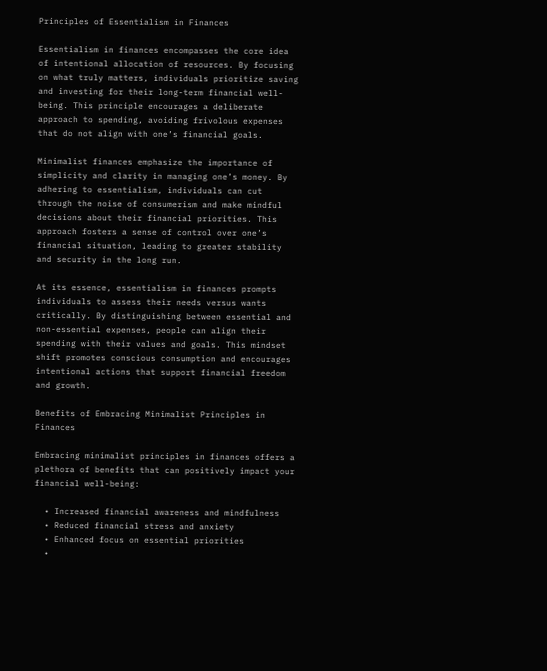Principles of Essentialism in Finances

Essentialism in finances encompasses the core idea of intentional allocation of resources. By focusing on what truly matters, individuals prioritize saving and investing for their long-term financial well-being. This principle encourages a deliberate approach to spending, avoiding frivolous expenses that do not align with one’s financial goals.

Minimalist finances emphasize the importance of simplicity and clarity in managing one’s money. By adhering to essentialism, individuals can cut through the noise of consumerism and make mindful decisions about their financial priorities. This approach fosters a sense of control over one’s financial situation, leading to greater stability and security in the long run.

At its essence, essentialism in finances prompts individuals to assess their needs versus wants critically. By distinguishing between essential and non-essential expenses, people can align their spending with their values and goals. This mindset shift promotes conscious consumption and encourages intentional actions that support financial freedom and growth.

Benefits of Embracing Minimalist Principles in Finances

Embracing minimalist principles in finances offers a plethora of benefits that can positively impact your financial well-being:

  • Increased financial awareness and mindfulness
  • Reduced financial stress and anxiety
  • Enhanced focus on essential priorities
  •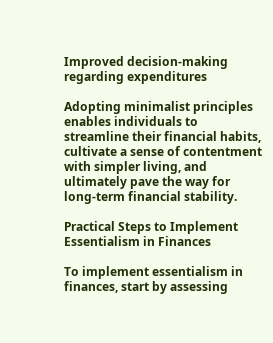Improved decision-making regarding expenditures

Adopting minimalist principles enables individuals to streamline their financial habits, cultivate a sense of contentment with simpler living, and ultimately pave the way for long-term financial stability.

Practical Steps to Implement Essentialism in Finances

To implement essentialism in finances, start by assessing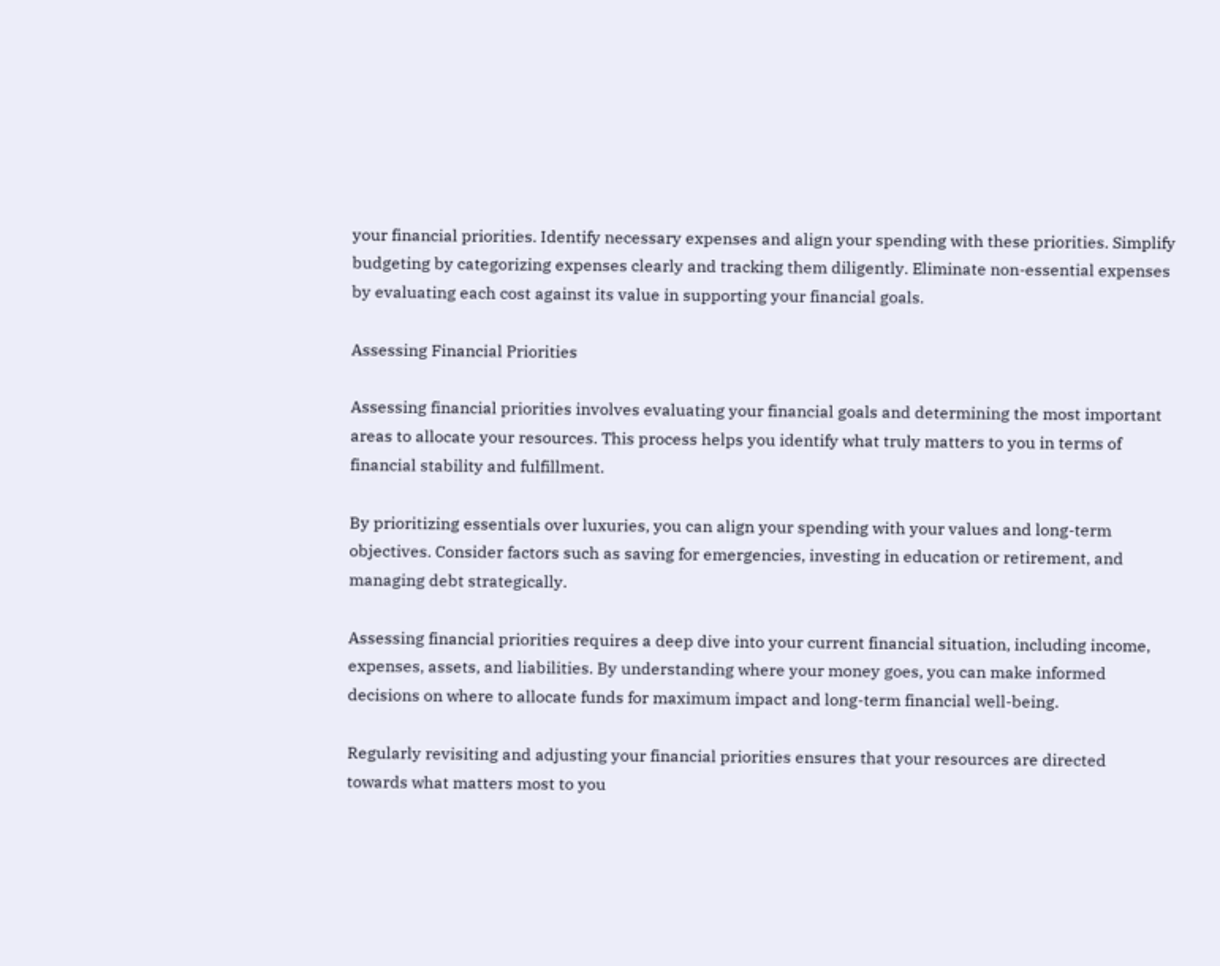your financial priorities. Identify necessary expenses and align your spending with these priorities. Simplify budgeting by categorizing expenses clearly and tracking them diligently. Eliminate non-essential expenses by evaluating each cost against its value in supporting your financial goals.

Assessing Financial Priorities

Assessing financial priorities involves evaluating your financial goals and determining the most important areas to allocate your resources. This process helps you identify what truly matters to you in terms of financial stability and fulfillment.

By prioritizing essentials over luxuries, you can align your spending with your values and long-term objectives. Consider factors such as saving for emergencies, investing in education or retirement, and managing debt strategically.

Assessing financial priorities requires a deep dive into your current financial situation, including income, expenses, assets, and liabilities. By understanding where your money goes, you can make informed decisions on where to allocate funds for maximum impact and long-term financial well-being.

Regularly revisiting and adjusting your financial priorities ensures that your resources are directed towards what matters most to you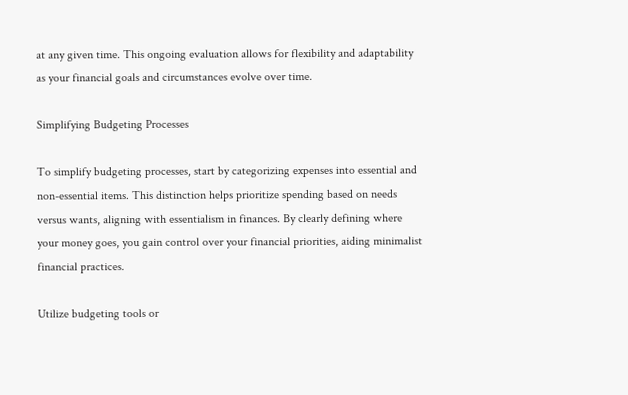at any given time. This ongoing evaluation allows for flexibility and adaptability as your financial goals and circumstances evolve over time.

Simplifying Budgeting Processes

To simplify budgeting processes, start by categorizing expenses into essential and non-essential items. This distinction helps prioritize spending based on needs versus wants, aligning with essentialism in finances. By clearly defining where your money goes, you gain control over your financial priorities, aiding minimalist financial practices.

Utilize budgeting tools or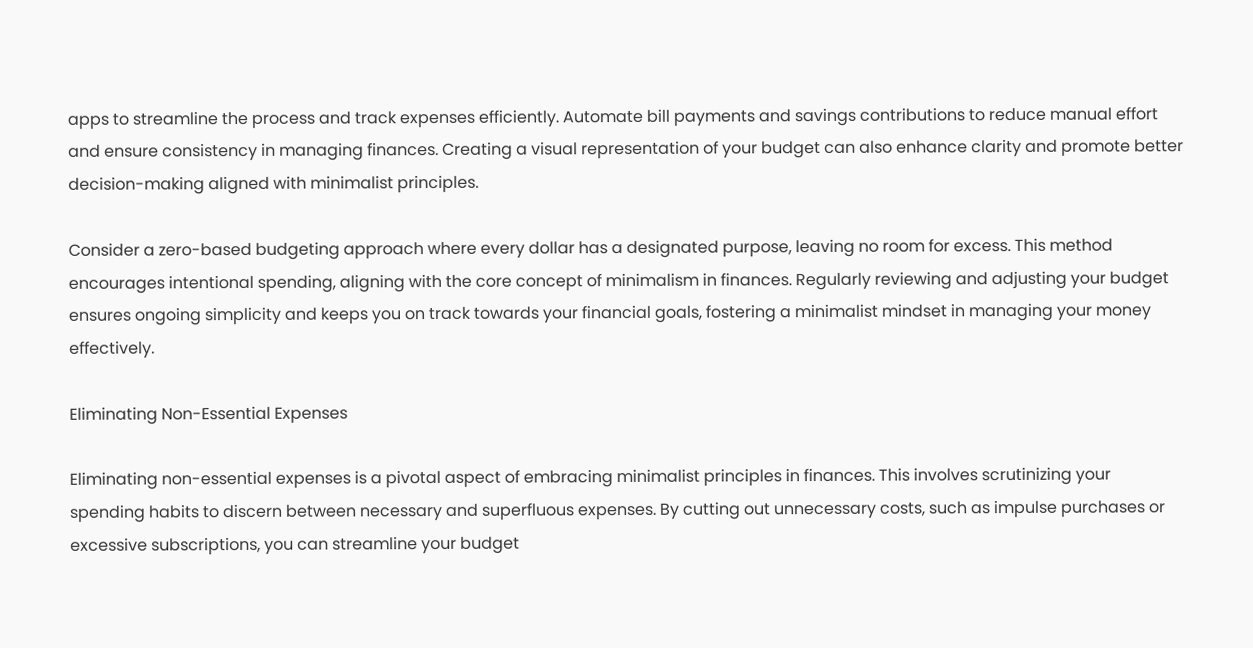apps to streamline the process and track expenses efficiently. Automate bill payments and savings contributions to reduce manual effort and ensure consistency in managing finances. Creating a visual representation of your budget can also enhance clarity and promote better decision-making aligned with minimalist principles.

Consider a zero-based budgeting approach where every dollar has a designated purpose, leaving no room for excess. This method encourages intentional spending, aligning with the core concept of minimalism in finances. Regularly reviewing and adjusting your budget ensures ongoing simplicity and keeps you on track towards your financial goals, fostering a minimalist mindset in managing your money effectively.

Eliminating Non-Essential Expenses

Eliminating non-essential expenses is a pivotal aspect of embracing minimalist principles in finances. This involves scrutinizing your spending habits to discern between necessary and superfluous expenses. By cutting out unnecessary costs, such as impulse purchases or excessive subscriptions, you can streamline your budget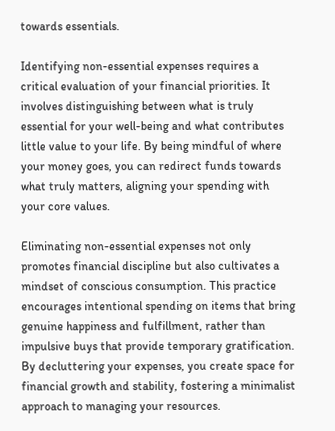towards essentials.

Identifying non-essential expenses requires a critical evaluation of your financial priorities. It involves distinguishing between what is truly essential for your well-being and what contributes little value to your life. By being mindful of where your money goes, you can redirect funds towards what truly matters, aligning your spending with your core values.

Eliminating non-essential expenses not only promotes financial discipline but also cultivates a mindset of conscious consumption. This practice encourages intentional spending on items that bring genuine happiness and fulfillment, rather than impulsive buys that provide temporary gratification. By decluttering your expenses, you create space for financial growth and stability, fostering a minimalist approach to managing your resources.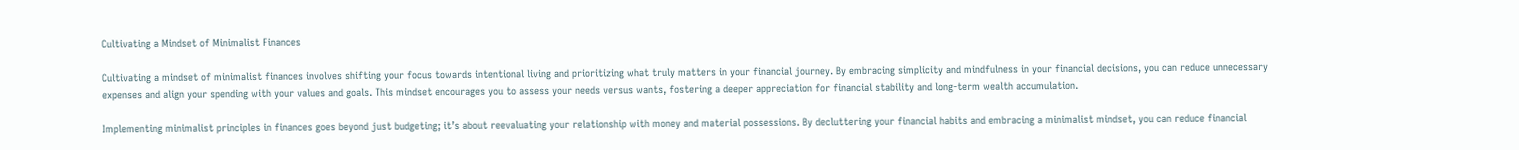Cultivating a Mindset of Minimalist Finances

Cultivating a mindset of minimalist finances involves shifting your focus towards intentional living and prioritizing what truly matters in your financial journey. By embracing simplicity and mindfulness in your financial decisions, you can reduce unnecessary expenses and align your spending with your values and goals. This mindset encourages you to assess your needs versus wants, fostering a deeper appreciation for financial stability and long-term wealth accumulation.

Implementing minimalist principles in finances goes beyond just budgeting; it’s about reevaluating your relationship with money and material possessions. By decluttering your financial habits and embracing a minimalist mindset, you can reduce financial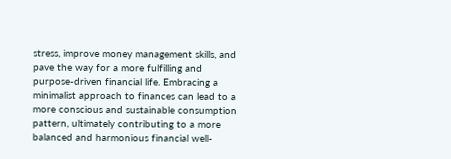stress, improve money management skills, and pave the way for a more fulfilling and purpose-driven financial life. Embracing a minimalist approach to finances can lead to a more conscious and sustainable consumption pattern, ultimately contributing to a more balanced and harmonious financial well-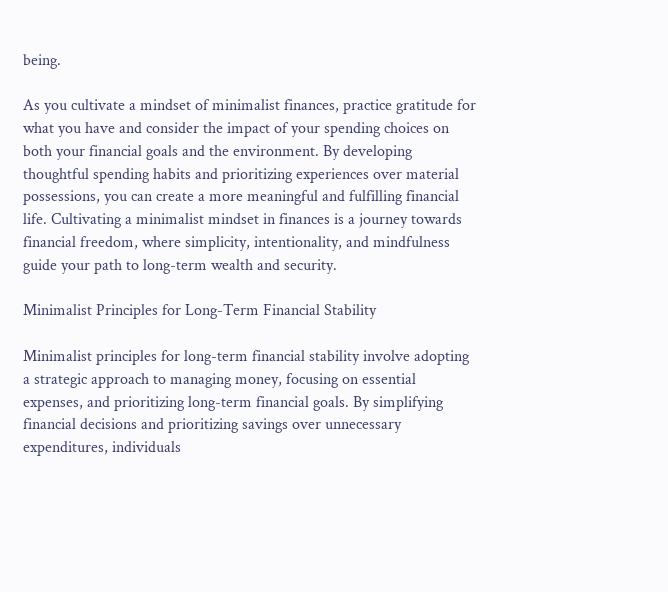being.

As you cultivate a mindset of minimalist finances, practice gratitude for what you have and consider the impact of your spending choices on both your financial goals and the environment. By developing thoughtful spending habits and prioritizing experiences over material possessions, you can create a more meaningful and fulfilling financial life. Cultivating a minimalist mindset in finances is a journey towards financial freedom, where simplicity, intentionality, and mindfulness guide your path to long-term wealth and security.

Minimalist Principles for Long-Term Financial Stability

Minimalist principles for long-term financial stability involve adopting a strategic approach to managing money, focusing on essential expenses, and prioritizing long-term financial goals. By simplifying financial decisions and prioritizing savings over unnecessary expenditures, individuals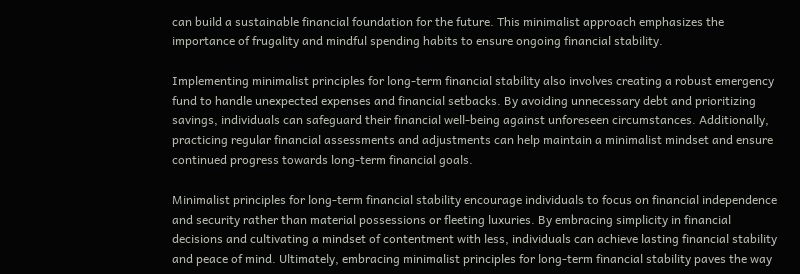can build a sustainable financial foundation for the future. This minimalist approach emphasizes the importance of frugality and mindful spending habits to ensure ongoing financial stability.

Implementing minimalist principles for long-term financial stability also involves creating a robust emergency fund to handle unexpected expenses and financial setbacks. By avoiding unnecessary debt and prioritizing savings, individuals can safeguard their financial well-being against unforeseen circumstances. Additionally, practicing regular financial assessments and adjustments can help maintain a minimalist mindset and ensure continued progress towards long-term financial goals.

Minimalist principles for long-term financial stability encourage individuals to focus on financial independence and security rather than material possessions or fleeting luxuries. By embracing simplicity in financial decisions and cultivating a mindset of contentment with less, individuals can achieve lasting financial stability and peace of mind. Ultimately, embracing minimalist principles for long-term financial stability paves the way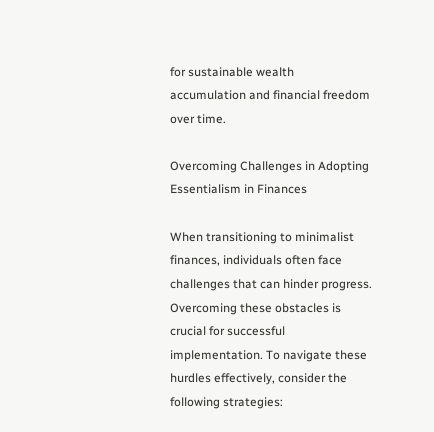for sustainable wealth accumulation and financial freedom over time.

Overcoming Challenges in Adopting Essentialism in Finances

When transitioning to minimalist finances, individuals often face challenges that can hinder progress. Overcoming these obstacles is crucial for successful implementation. To navigate these hurdles effectively, consider the following strategies: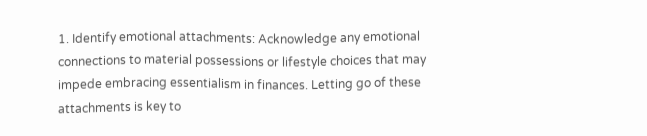1. Identify emotional attachments: Acknowledge any emotional connections to material possessions or lifestyle choices that may impede embracing essentialism in finances. Letting go of these attachments is key to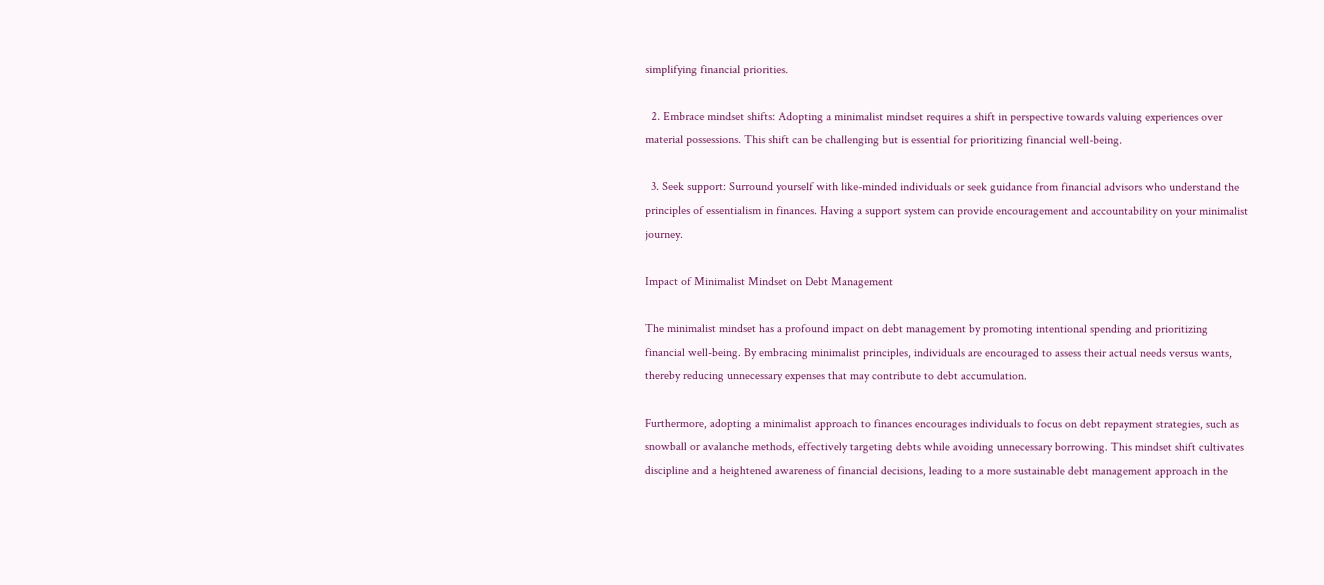simplifying financial priorities.

  2. Embrace mindset shifts: Adopting a minimalist mindset requires a shift in perspective towards valuing experiences over material possessions. This shift can be challenging but is essential for prioritizing financial well-being.

  3. Seek support: Surround yourself with like-minded individuals or seek guidance from financial advisors who understand the principles of essentialism in finances. Having a support system can provide encouragement and accountability on your minimalist journey.

Impact of Minimalist Mindset on Debt Management

The minimalist mindset has a profound impact on debt management by promoting intentional spending and prioritizing financial well-being. By embracing minimalist principles, individuals are encouraged to assess their actual needs versus wants, thereby reducing unnecessary expenses that may contribute to debt accumulation.

Furthermore, adopting a minimalist approach to finances encourages individuals to focus on debt repayment strategies, such as snowball or avalanche methods, effectively targeting debts while avoiding unnecessary borrowing. This mindset shift cultivates discipline and a heightened awareness of financial decisions, leading to a more sustainable debt management approach in the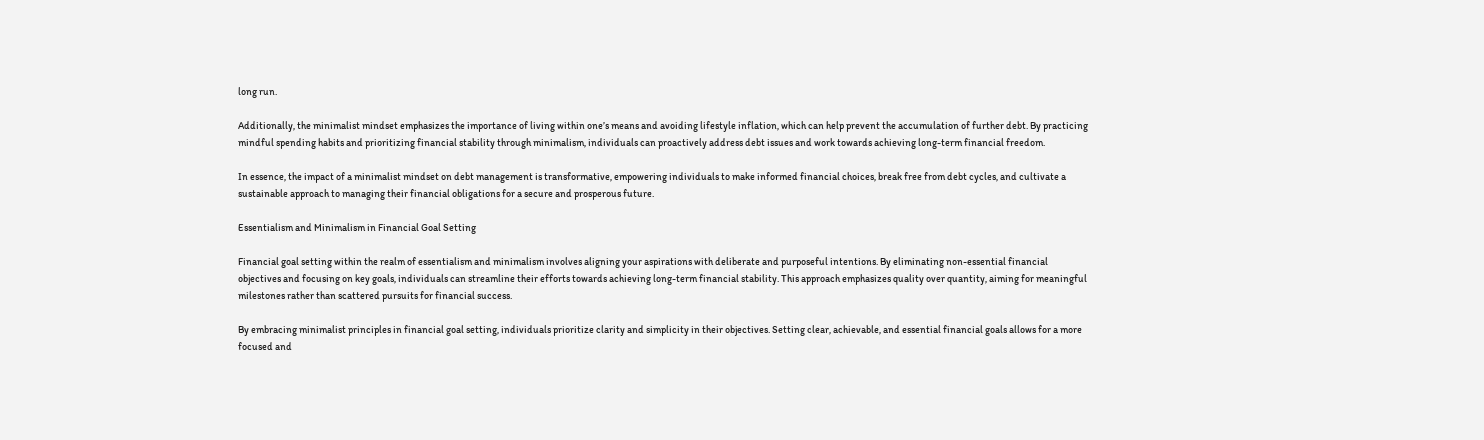long run.

Additionally, the minimalist mindset emphasizes the importance of living within one’s means and avoiding lifestyle inflation, which can help prevent the accumulation of further debt. By practicing mindful spending habits and prioritizing financial stability through minimalism, individuals can proactively address debt issues and work towards achieving long-term financial freedom.

In essence, the impact of a minimalist mindset on debt management is transformative, empowering individuals to make informed financial choices, break free from debt cycles, and cultivate a sustainable approach to managing their financial obligations for a secure and prosperous future.

Essentialism and Minimalism in Financial Goal Setting

Financial goal setting within the realm of essentialism and minimalism involves aligning your aspirations with deliberate and purposeful intentions. By eliminating non-essential financial objectives and focusing on key goals, individuals can streamline their efforts towards achieving long-term financial stability. This approach emphasizes quality over quantity, aiming for meaningful milestones rather than scattered pursuits for financial success.

By embracing minimalist principles in financial goal setting, individuals prioritize clarity and simplicity in their objectives. Setting clear, achievable, and essential financial goals allows for a more focused and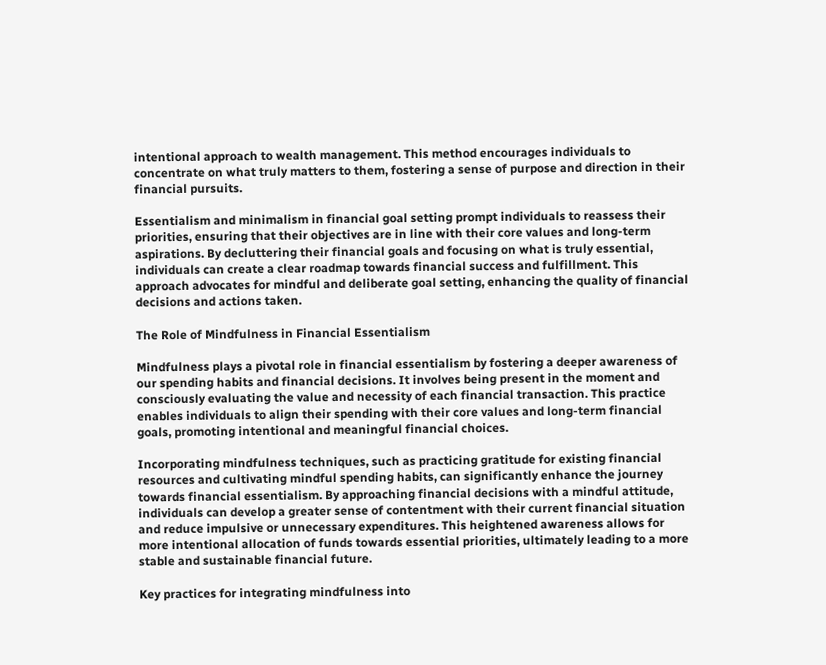intentional approach to wealth management. This method encourages individuals to concentrate on what truly matters to them, fostering a sense of purpose and direction in their financial pursuits.

Essentialism and minimalism in financial goal setting prompt individuals to reassess their priorities, ensuring that their objectives are in line with their core values and long-term aspirations. By decluttering their financial goals and focusing on what is truly essential, individuals can create a clear roadmap towards financial success and fulfillment. This approach advocates for mindful and deliberate goal setting, enhancing the quality of financial decisions and actions taken.

The Role of Mindfulness in Financial Essentialism

Mindfulness plays a pivotal role in financial essentialism by fostering a deeper awareness of our spending habits and financial decisions. It involves being present in the moment and consciously evaluating the value and necessity of each financial transaction. This practice enables individuals to align their spending with their core values and long-term financial goals, promoting intentional and meaningful financial choices.

Incorporating mindfulness techniques, such as practicing gratitude for existing financial resources and cultivating mindful spending habits, can significantly enhance the journey towards financial essentialism. By approaching financial decisions with a mindful attitude, individuals can develop a greater sense of contentment with their current financial situation and reduce impulsive or unnecessary expenditures. This heightened awareness allows for more intentional allocation of funds towards essential priorities, ultimately leading to a more stable and sustainable financial future.

Key practices for integrating mindfulness into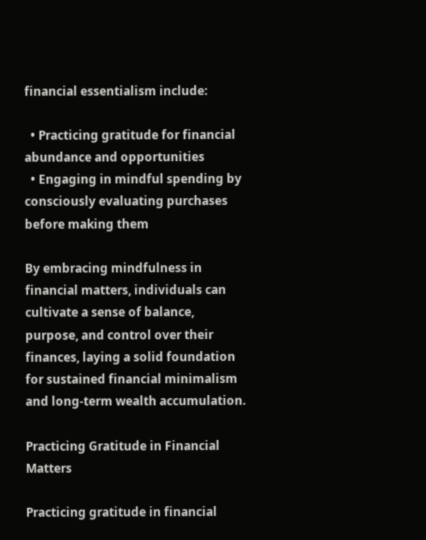financial essentialism include:

  • Practicing gratitude for financial abundance and opportunities
  • Engaging in mindful spending by consciously evaluating purchases before making them

By embracing mindfulness in financial matters, individuals can cultivate a sense of balance, purpose, and control over their finances, laying a solid foundation for sustained financial minimalism and long-term wealth accumulation.

Practicing Gratitude in Financial Matters

Practicing gratitude in financial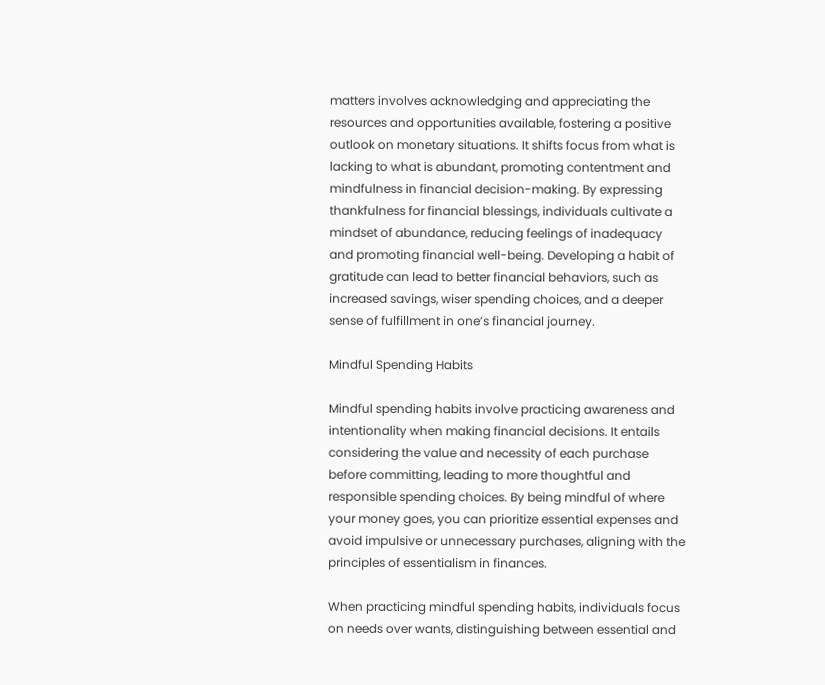matters involves acknowledging and appreciating the resources and opportunities available, fostering a positive outlook on monetary situations. It shifts focus from what is lacking to what is abundant, promoting contentment and mindfulness in financial decision-making. By expressing thankfulness for financial blessings, individuals cultivate a mindset of abundance, reducing feelings of inadequacy and promoting financial well-being. Developing a habit of gratitude can lead to better financial behaviors, such as increased savings, wiser spending choices, and a deeper sense of fulfillment in one’s financial journey.

Mindful Spending Habits

Mindful spending habits involve practicing awareness and intentionality when making financial decisions. It entails considering the value and necessity of each purchase before committing, leading to more thoughtful and responsible spending choices. By being mindful of where your money goes, you can prioritize essential expenses and avoid impulsive or unnecessary purchases, aligning with the principles of essentialism in finances.

When practicing mindful spending habits, individuals focus on needs over wants, distinguishing between essential and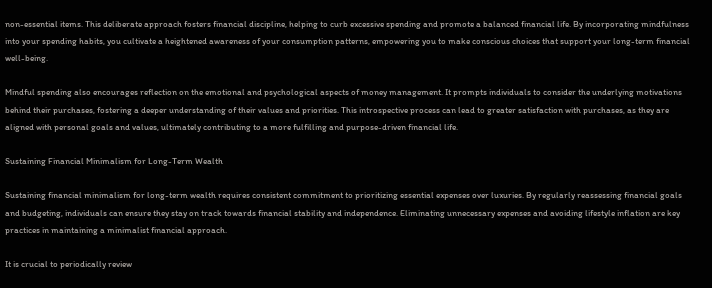non-essential items. This deliberate approach fosters financial discipline, helping to curb excessive spending and promote a balanced financial life. By incorporating mindfulness into your spending habits, you cultivate a heightened awareness of your consumption patterns, empowering you to make conscious choices that support your long-term financial well-being.

Mindful spending also encourages reflection on the emotional and psychological aspects of money management. It prompts individuals to consider the underlying motivations behind their purchases, fostering a deeper understanding of their values and priorities. This introspective process can lead to greater satisfaction with purchases, as they are aligned with personal goals and values, ultimately contributing to a more fulfilling and purpose-driven financial life.

Sustaining Financial Minimalism for Long-Term Wealth

Sustaining financial minimalism for long-term wealth requires consistent commitment to prioritizing essential expenses over luxuries. By regularly reassessing financial goals and budgeting, individuals can ensure they stay on track towards financial stability and independence. Eliminating unnecessary expenses and avoiding lifestyle inflation are key practices in maintaining a minimalist financial approach.

It is crucial to periodically review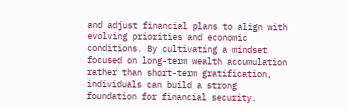and adjust financial plans to align with evolving priorities and economic conditions. By cultivating a mindset focused on long-term wealth accumulation rather than short-term gratification, individuals can build a strong foundation for financial security.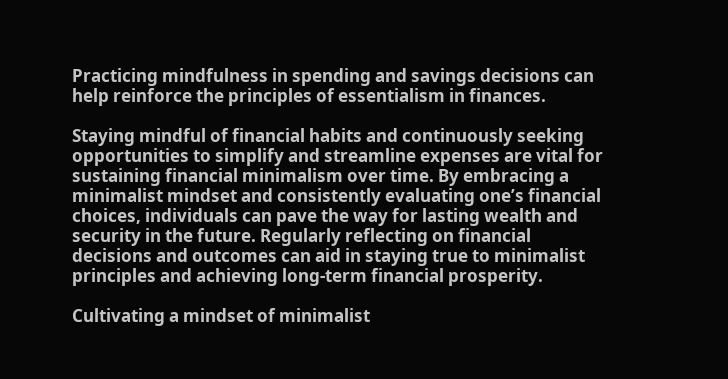Practicing mindfulness in spending and savings decisions can help reinforce the principles of essentialism in finances.

Staying mindful of financial habits and continuously seeking opportunities to simplify and streamline expenses are vital for sustaining financial minimalism over time. By embracing a minimalist mindset and consistently evaluating one’s financial choices, individuals can pave the way for lasting wealth and security in the future. Regularly reflecting on financial decisions and outcomes can aid in staying true to minimalist principles and achieving long-term financial prosperity.

Cultivating a mindset of minimalist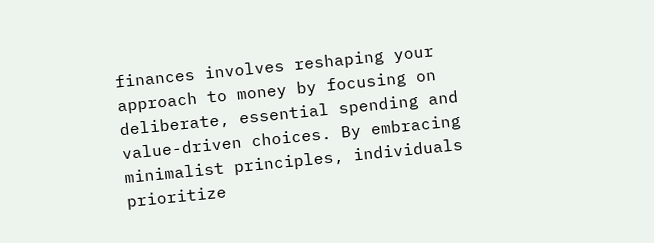finances involves reshaping your approach to money by focusing on deliberate, essential spending and value-driven choices. By embracing minimalist principles, individuals prioritize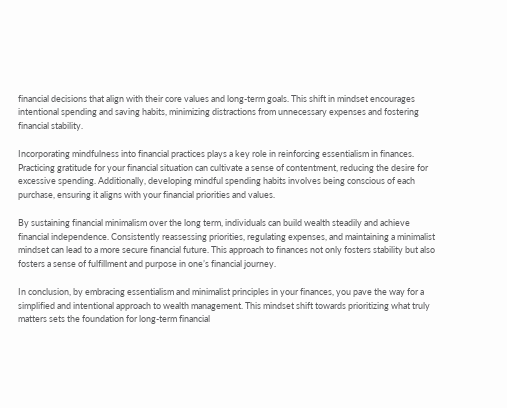financial decisions that align with their core values and long-term goals. This shift in mindset encourages intentional spending and saving habits, minimizing distractions from unnecessary expenses and fostering financial stability.

Incorporating mindfulness into financial practices plays a key role in reinforcing essentialism in finances. Practicing gratitude for your financial situation can cultivate a sense of contentment, reducing the desire for excessive spending. Additionally, developing mindful spending habits involves being conscious of each purchase, ensuring it aligns with your financial priorities and values.

By sustaining financial minimalism over the long term, individuals can build wealth steadily and achieve financial independence. Consistently reassessing priorities, regulating expenses, and maintaining a minimalist mindset can lead to a more secure financial future. This approach to finances not only fosters stability but also fosters a sense of fulfillment and purpose in one’s financial journey.

In conclusion, by embracing essentialism and minimalist principles in your finances, you pave the way for a simplified and intentional approach to wealth management. This mindset shift towards prioritizing what truly matters sets the foundation for long-term financial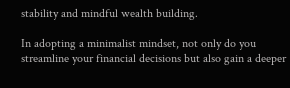stability and mindful wealth building.

In adopting a minimalist mindset, not only do you streamline your financial decisions but also gain a deeper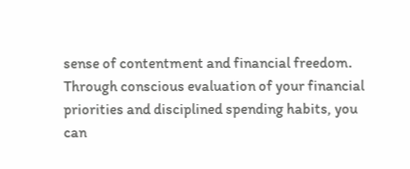sense of contentment and financial freedom. Through conscious evaluation of your financial priorities and disciplined spending habits, you can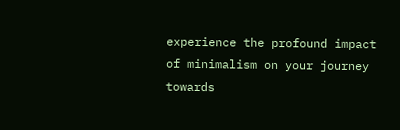experience the profound impact of minimalism on your journey towards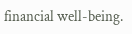financial well-being.